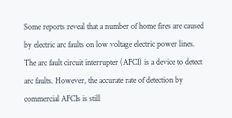Some reports reveal that a number of home fires are caused by electric arc faults on low voltage electric power lines. The arc fault circuit interrupter (AFCI) is a device to detect arc faults. However, the accurate rate of detection by commercial AFCIs is still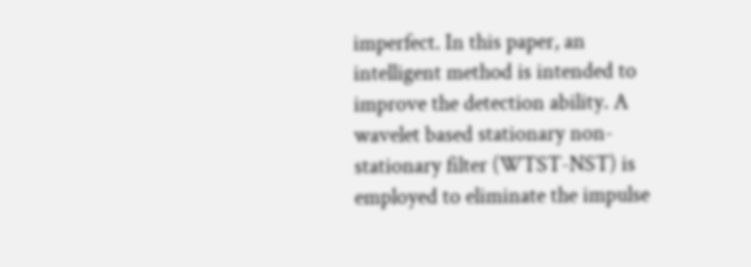imperfect. In this paper, an intelligent method is intended to improve the detection ability. A wavelet based stationary non-stationary filter (WTST-NST) is employed to eliminate the impulse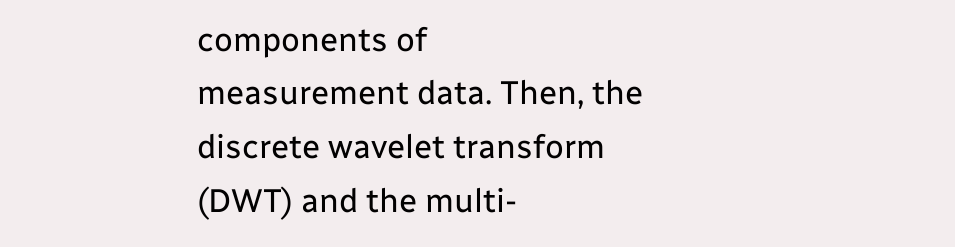components of measurement data. Then, the discrete wavelet transform (DWT) and the multi-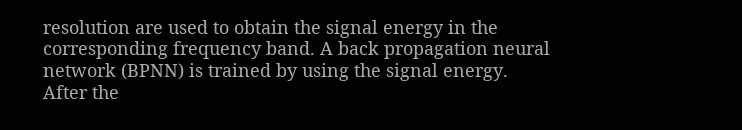resolution are used to obtain the signal energy in the corresponding frequency band. A back propagation neural network (BPNN) is trained by using the signal energy. After the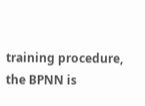training procedure, the BPNN is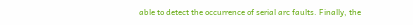able to detect the occurrence of serial arc faults. Finally, the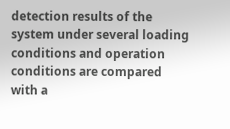detection results of the system under several loading conditions and operation conditions are compared with a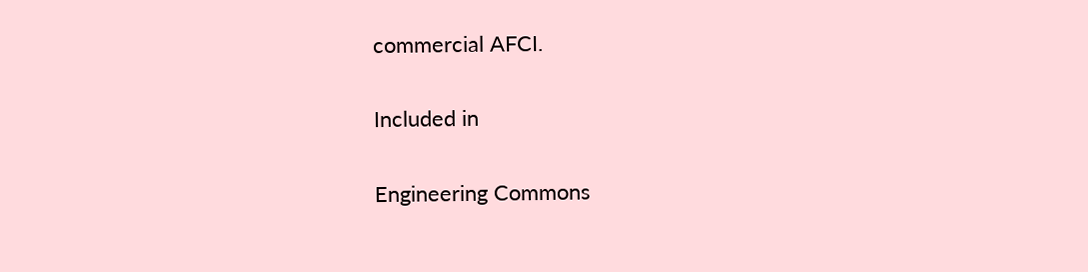commercial AFCI.

Included in

Engineering Commons